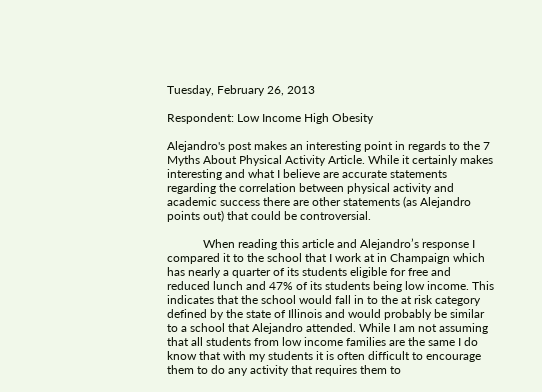Tuesday, February 26, 2013

Respondent: Low Income High Obesity

Alejandro's post makes an interesting point in regards to the 7 Myths About Physical Activity Article. While it certainly makes interesting and what I believe are accurate statements regarding the correlation between physical activity and academic success there are other statements (as Alejandro points out) that could be controversial.

            When reading this article and Alejandro’s response I compared it to the school that I work at in Champaign which has nearly a quarter of its students eligible for free and reduced lunch and 47% of its students being low income. This indicates that the school would fall in to the at risk category defined by the state of Illinois and would probably be similar to a school that Alejandro attended. While I am not assuming that all students from low income families are the same I do know that with my students it is often difficult to encourage them to do any activity that requires them to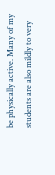be physically active. Many of my students are also mildly to very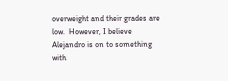overweight and their grades are low.  However, I believe Alejandro is on to something with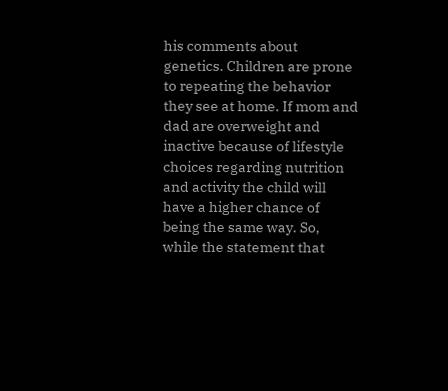his comments about genetics. Children are prone to repeating the behavior they see at home. If mom and dad are overweight and inactive because of lifestyle choices regarding nutrition and activity the child will have a higher chance of being the same way. So, while the statement that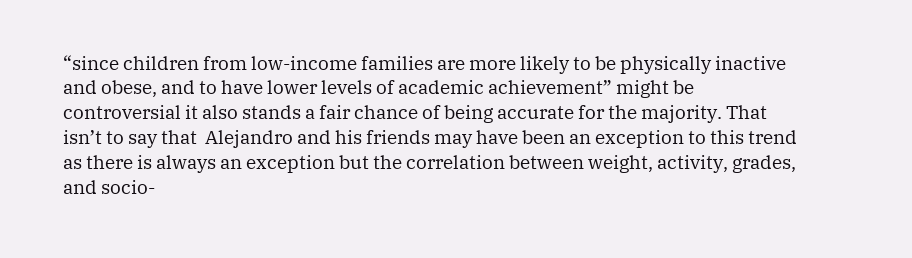“since children from low-income families are more likely to be physically inactive and obese, and to have lower levels of academic achievement” might be controversial it also stands a fair chance of being accurate for the majority. That isn’t to say that  Alejandro and his friends may have been an exception to this trend as there is always an exception but the correlation between weight, activity, grades, and socio-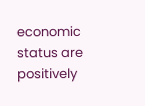economic status are positively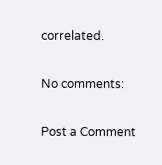correlated.

No comments:

Post a Comment